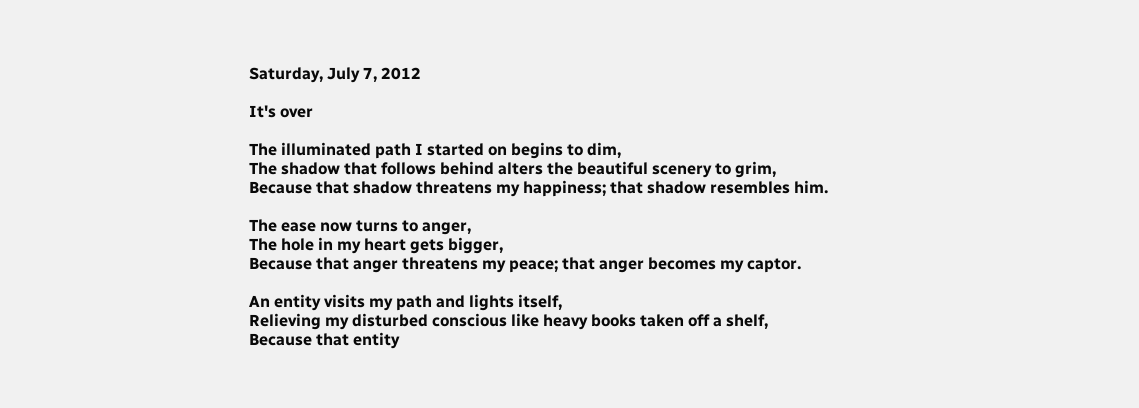Saturday, July 7, 2012

It's over

The illuminated path I started on begins to dim,
The shadow that follows behind alters the beautiful scenery to grim,
Because that shadow threatens my happiness; that shadow resembles him.

The ease now turns to anger,
The hole in my heart gets bigger,
Because that anger threatens my peace; that anger becomes my captor.

An entity visits my path and lights itself,
Relieving my disturbed conscious like heavy books taken off a shelf,
Because that entity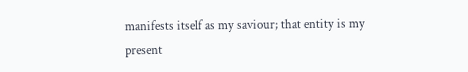manifests itself as my saviour; that entity is my present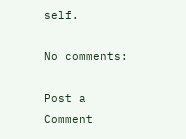self.

No comments:

Post a Comment